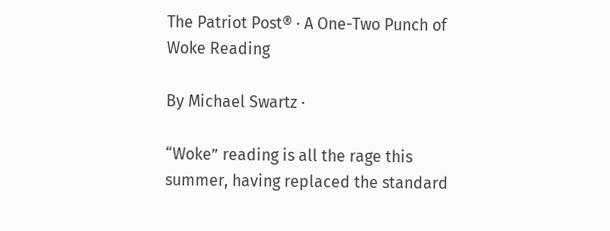The Patriot Post® · A One-Two Punch of Woke Reading

By Michael Swartz ·

“Woke” reading is all the rage this summer, having replaced the standard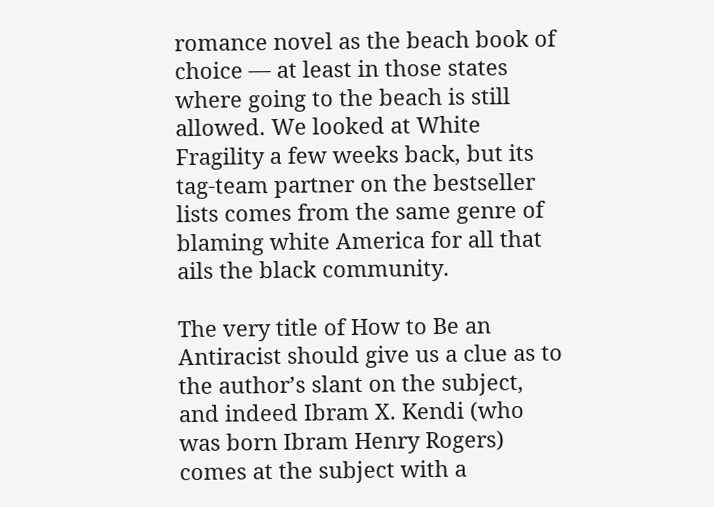romance novel as the beach book of choice — at least in those states where going to the beach is still allowed. We looked at White Fragility a few weeks back, but its tag-team partner on the bestseller lists comes from the same genre of blaming white America for all that ails the black community.

The very title of How to Be an Antiracist should give us a clue as to the author’s slant on the subject, and indeed Ibram X. Kendi (who was born Ibram Henry Rogers) comes at the subject with a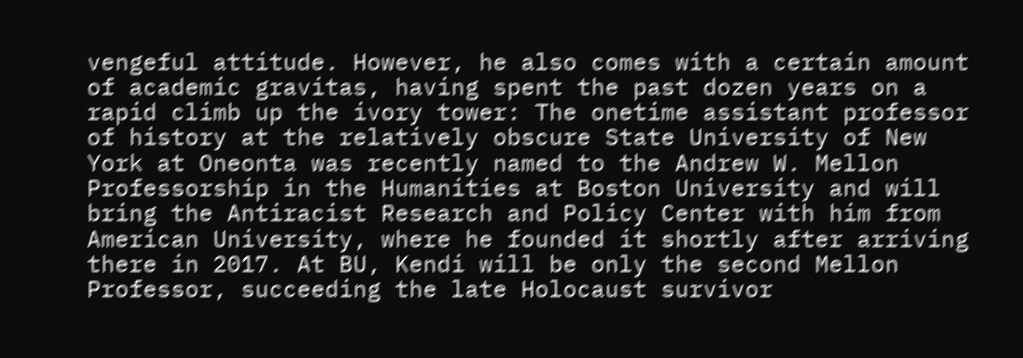vengeful attitude. However, he also comes with a certain amount of academic gravitas, having spent the past dozen years on a rapid climb up the ivory tower: The onetime assistant professor of history at the relatively obscure State University of New York at Oneonta was recently named to the Andrew W. Mellon Professorship in the Humanities at Boston University and will bring the Antiracist Research and Policy Center with him from American University, where he founded it shortly after arriving there in 2017. At BU, Kendi will be only the second Mellon Professor, succeeding the late Holocaust survivor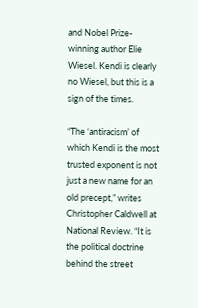and Nobel Prize-winning author Elie Wiesel. Kendi is clearly no Wiesel, but this is a sign of the times.

“The ‘antiracism’ of which Kendi is the most trusted exponent is not just a new name for an old precept,” writes Christopher Caldwell at National Review. “It is the political doctrine behind the street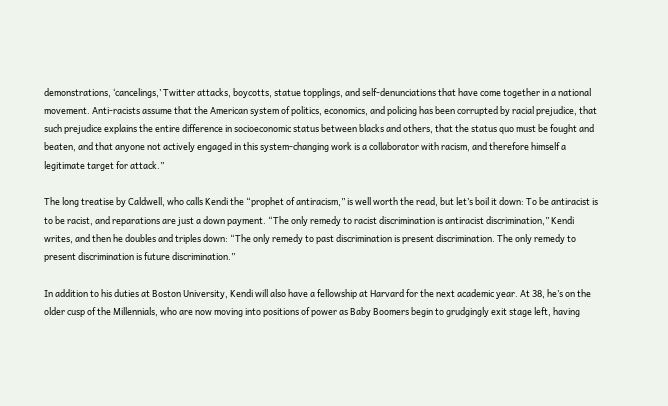demonstrations, ‘cancelings,’ Twitter attacks, boycotts, statue topplings, and self-denunciations that have come together in a national movement. Anti-racists assume that the American system of politics, economics, and policing has been corrupted by racial prejudice, that such prejudice explains the entire difference in socioeconomic status between blacks and others, that the status quo must be fought and beaten, and that anyone not actively engaged in this system-changing work is a collaborator with racism, and therefore himself a legitimate target for attack.”

The long treatise by Caldwell, who calls Kendi the “prophet of antiracism,” is well worth the read, but let’s boil it down: To be antiracist is to be racist, and reparations are just a down payment. “The only remedy to racist discrimination is antiracist discrimination,” Kendi writes, and then he doubles and triples down: “The only remedy to past discrimination is present discrimination. The only remedy to present discrimination is future discrimination.”

In addition to his duties at Boston University, Kendi will also have a fellowship at Harvard for the next academic year. At 38, he’s on the older cusp of the Millennials, who are now moving into positions of power as Baby Boomers begin to grudgingly exit stage left, having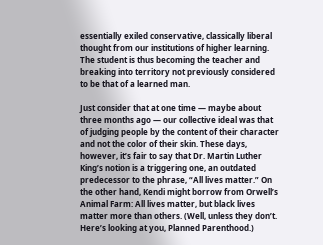essentially exiled conservative, classically liberal thought from our institutions of higher learning. The student is thus becoming the teacher and breaking into territory not previously considered to be that of a learned man.

Just consider that at one time — maybe about three months ago — our collective ideal was that of judging people by the content of their character and not the color of their skin. These days, however, it’s fair to say that Dr. Martin Luther King’s notion is a triggering one, an outdated predecessor to the phrase, “All lives matter.” On the other hand, Kendi might borrow from Orwell’s Animal Farm: All lives matter, but black lives matter more than others. (Well, unless they don’t. Here’s looking at you, Planned Parenthood.)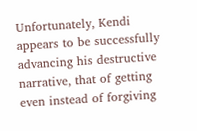Unfortunately, Kendi appears to be successfully advancing his destructive narrative, that of getting even instead of forgiving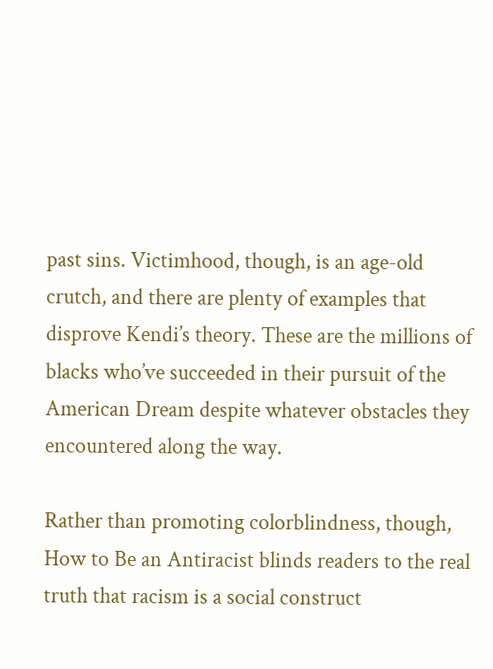past sins. Victimhood, though, is an age-old crutch, and there are plenty of examples that disprove Kendi’s theory. These are the millions of blacks who’ve succeeded in their pursuit of the American Dream despite whatever obstacles they encountered along the way.

Rather than promoting colorblindness, though, How to Be an Antiracist blinds readers to the real truth that racism is a social construct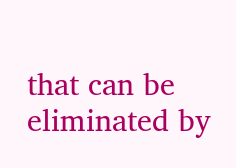that can be eliminated by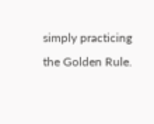simply practicing the Golden Rule.